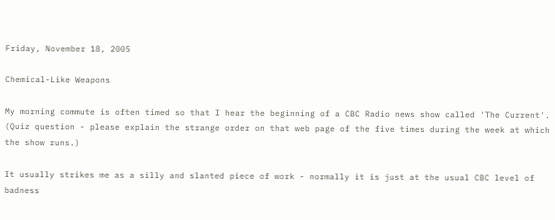Friday, November 18, 2005

Chemical-Like Weapons

My morning commute is often timed so that I hear the beginning of a CBC Radio news show called 'The Current'. (Quiz question - please explain the strange order on that web page of the five times during the week at which the show runs.)

It usually strikes me as a silly and slanted piece of work - normally it is just at the usual CBC level of badness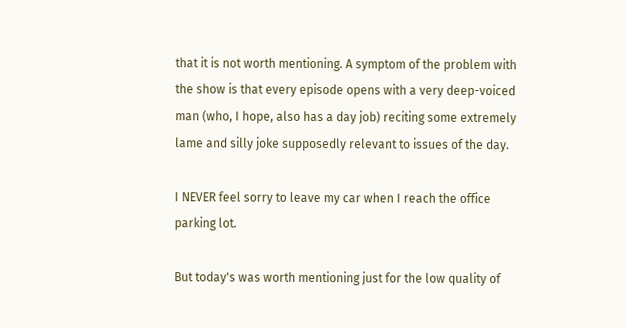that it is not worth mentioning. A symptom of the problem with the show is that every episode opens with a very deep-voiced man (who, I hope, also has a day job) reciting some extremely lame and silly joke supposedly relevant to issues of the day.

I NEVER feel sorry to leave my car when I reach the office parking lot.

But today's was worth mentioning just for the low quality of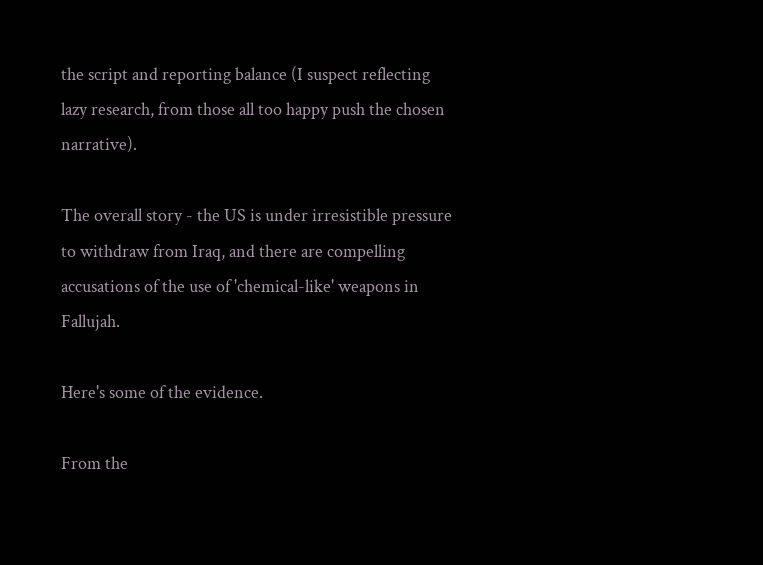the script and reporting balance (I suspect reflecting lazy research, from those all too happy push the chosen narrative).

The overall story - the US is under irresistible pressure to withdraw from Iraq, and there are compelling accusations of the use of 'chemical-like' weapons in Fallujah.

Here's some of the evidence.

From the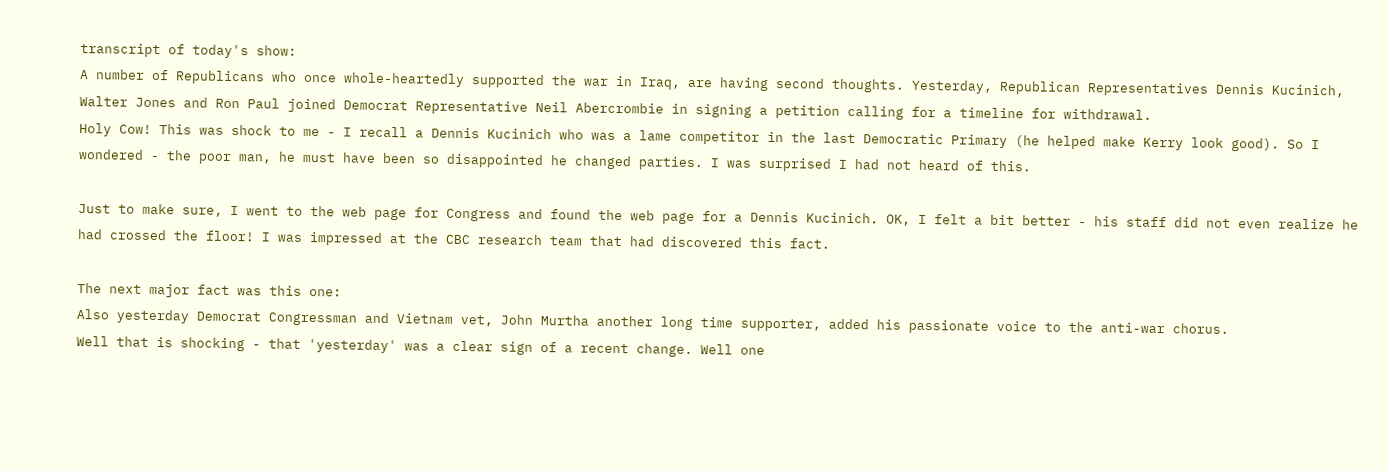transcript of today's show:
A number of Republicans who once whole-heartedly supported the war in Iraq, are having second thoughts. Yesterday, Republican Representatives Dennis Kucinich, Walter Jones and Ron Paul joined Democrat Representative Neil Abercrombie in signing a petition calling for a timeline for withdrawal.
Holy Cow! This was shock to me - I recall a Dennis Kucinich who was a lame competitor in the last Democratic Primary (he helped make Kerry look good). So I wondered - the poor man, he must have been so disappointed he changed parties. I was surprised I had not heard of this.

Just to make sure, I went to the web page for Congress and found the web page for a Dennis Kucinich. OK, I felt a bit better - his staff did not even realize he had crossed the floor! I was impressed at the CBC research team that had discovered this fact.

The next major fact was this one:
Also yesterday Democrat Congressman and Vietnam vet, John Murtha another long time supporter, added his passionate voice to the anti-war chorus.
Well that is shocking - that 'yesterday' was a clear sign of a recent change. Well one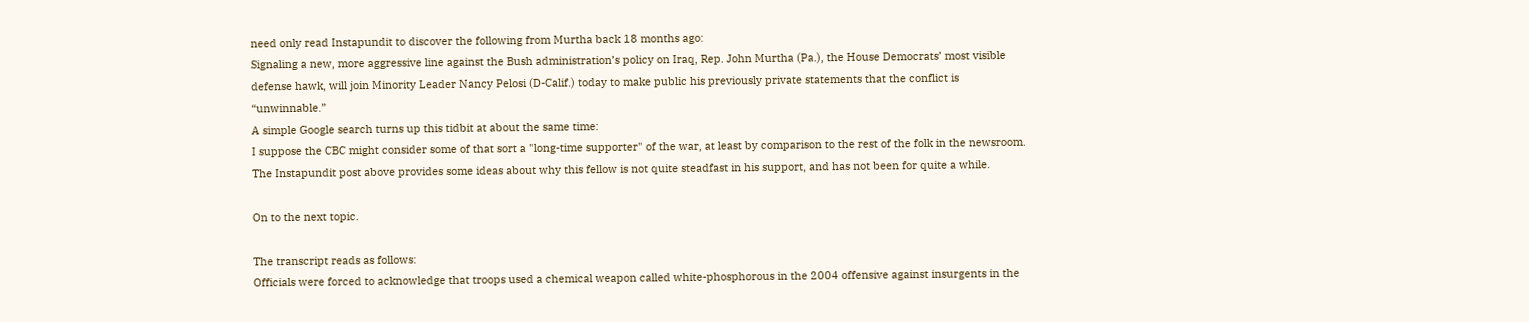need only read Instapundit to discover the following from Murtha back 18 months ago:
Signaling a new, more aggressive line against the Bush administration’s policy on Iraq, Rep. John Murtha (Pa.), the House Democrats’ most visible defense hawk, will join Minority Leader Nancy Pelosi (D-Calif.) today to make public his previously private statements that the conflict is “unwinnable.”
A simple Google search turns up this tidbit at about the same time:
I suppose the CBC might consider some of that sort a "long-time supporter" of the war, at least by comparison to the rest of the folk in the newsroom. The Instapundit post above provides some ideas about why this fellow is not quite steadfast in his support, and has not been for quite a while.

On to the next topic.

The transcript reads as follows:
Officials were forced to acknowledge that troops used a chemical weapon called white-phosphorous in the 2004 offensive against insurgents in the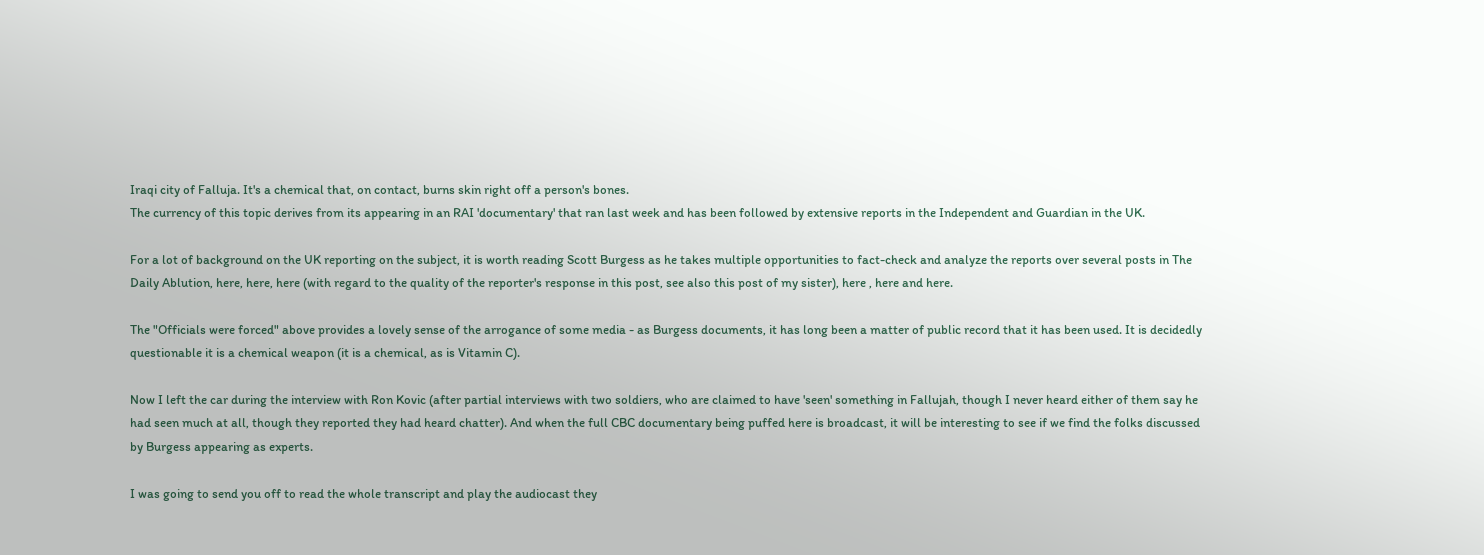Iraqi city of Falluja. It's a chemical that, on contact, burns skin right off a person's bones.
The currency of this topic derives from its appearing in an RAI 'documentary' that ran last week and has been followed by extensive reports in the Independent and Guardian in the UK.

For a lot of background on the UK reporting on the subject, it is worth reading Scott Burgess as he takes multiple opportunities to fact-check and analyze the reports over several posts in The Daily Ablution, here, here, here (with regard to the quality of the reporter's response in this post, see also this post of my sister), here , here and here.

The "Officials were forced" above provides a lovely sense of the arrogance of some media - as Burgess documents, it has long been a matter of public record that it has been used. It is decidedly questionable it is a chemical weapon (it is a chemical, as is Vitamin C).

Now I left the car during the interview with Ron Kovic (after partial interviews with two soldiers, who are claimed to have 'seen' something in Fallujah, though I never heard either of them say he had seen much at all, though they reported they had heard chatter). And when the full CBC documentary being puffed here is broadcast, it will be interesting to see if we find the folks discussed by Burgess appearing as experts.

I was going to send you off to read the whole transcript and play the audiocast they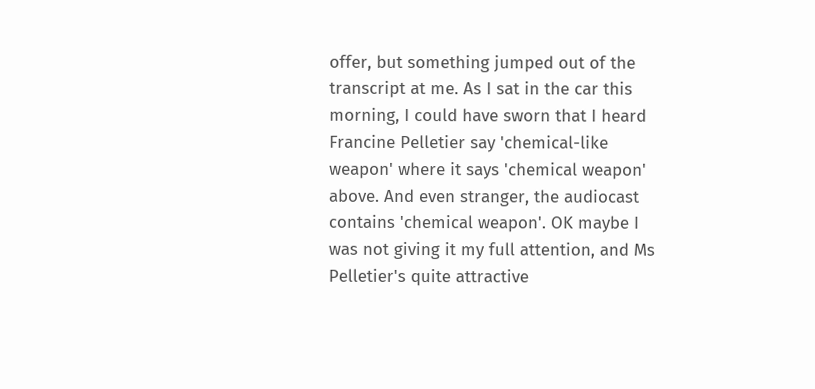offer, but something jumped out of the transcript at me. As I sat in the car this morning, I could have sworn that I heard Francine Pelletier say 'chemical-like weapon' where it says 'chemical weapon' above. And even stranger, the audiocast contains 'chemical weapon'. OK maybe I was not giving it my full attention, and Ms Pelletier's quite attractive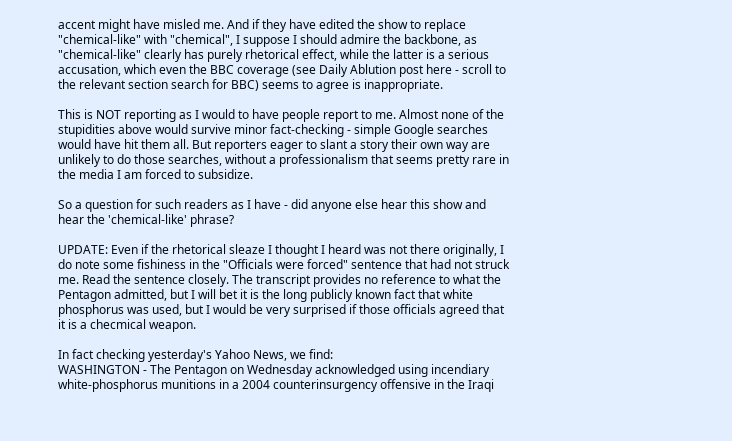accent might have misled me. And if they have edited the show to replace "chemical-like" with "chemical", I suppose I should admire the backbone, as "chemical-like" clearly has purely rhetorical effect, while the latter is a serious accusation, which even the BBC coverage (see Daily Ablution post here - scroll to the relevant section search for BBC) seems to agree is inappropriate.

This is NOT reporting as I would to have people report to me. Almost none of the stupidities above would survive minor fact-checking - simple Google searches would have hit them all. But reporters eager to slant a story their own way are unlikely to do those searches, without a professionalism that seems pretty rare in the media I am forced to subsidize.

So a question for such readers as I have - did anyone else hear this show and hear the 'chemical-like' phrase?

UPDATE: Even if the rhetorical sleaze I thought I heard was not there originally, I do note some fishiness in the "Officials were forced" sentence that had not struck me. Read the sentence closely. The transcript provides no reference to what the Pentagon admitted, but I will bet it is the long publicly known fact that white phosphorus was used, but I would be very surprised if those officials agreed that it is a checmical weapon.

In fact checking yesterday's Yahoo News, we find:
WASHINGTON - The Pentagon on Wednesday acknowledged using incendiary white-phosphorus munitions in a 2004 counterinsurgency offensive in the Iraqi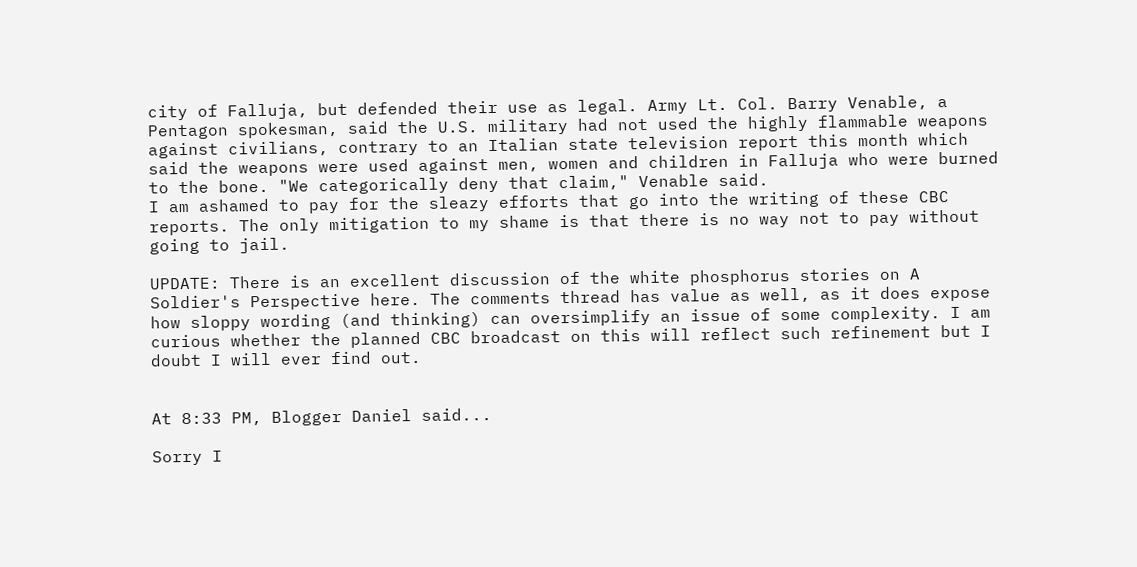city of Falluja, but defended their use as legal. Army Lt. Col. Barry Venable, a Pentagon spokesman, said the U.S. military had not used the highly flammable weapons against civilians, contrary to an Italian state television report this month which said the weapons were used against men, women and children in Falluja who were burned to the bone. "We categorically deny that claim," Venable said.
I am ashamed to pay for the sleazy efforts that go into the writing of these CBC reports. The only mitigation to my shame is that there is no way not to pay without going to jail.

UPDATE: There is an excellent discussion of the white phosphorus stories on A Soldier's Perspective here. The comments thread has value as well, as it does expose how sloppy wording (and thinking) can oversimplify an issue of some complexity. I am curious whether the planned CBC broadcast on this will reflect such refinement but I doubt I will ever find out.


At 8:33 PM, Blogger Daniel said...

Sorry I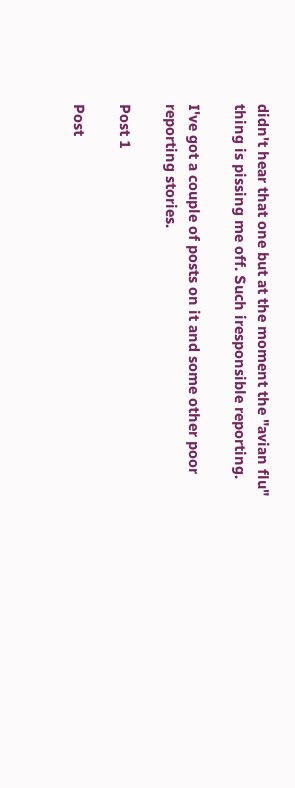didn't hear that one but at the moment the "avian flu" thing is pissing me off. Such iresponsible reporting.

I've got a couple of posts on it and some other poor reporting stories.

Post 1

Post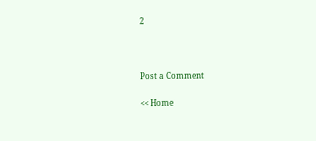2



Post a Comment

<< Home